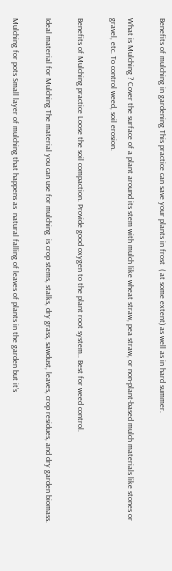Benefits of mulching in gardening This practice can save your plants in frost  ( at some extent) as well as in hard summer.

What is Mulching ? Cover the surface of a plant around its stem with mulch like wheat straw, pea straw, or non-plant-based mulch materials like stones or gravel, etc. To control weed, soil erosion.

Benefits of Mulching practice Loose the soil compaction. Provide good oxygen to the plant root system.. Best for weed control.

Ideal material for Mulching The material you can use for mulching  is crop stems, stalks, dry grass, sawdust, leaves, crop residues, and dry garden biomass.

Mulching for pots Small layer of mulching that happens as  natural falling of leaves of plants in the garden but it’s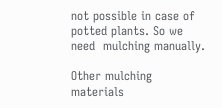not possible in case of potted plants. So we need  mulching manually.

Other mulching materials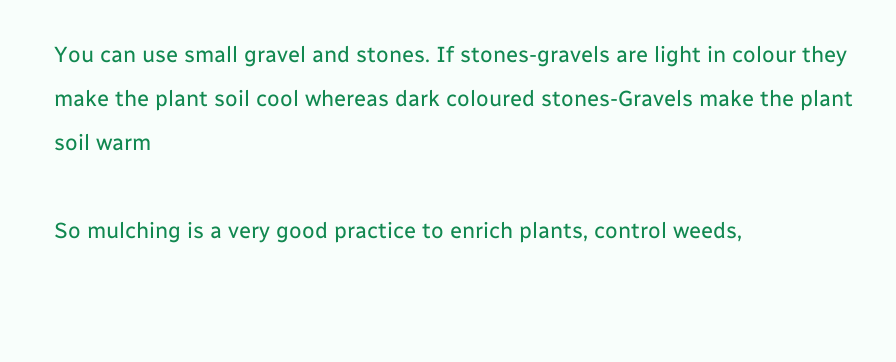You can use small gravel and stones. If stones-gravels are light in colour they make the plant soil cool whereas dark coloured stones-Gravels make the plant soil warm

So mulching is a very good practice to enrich plants, control weeds,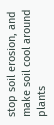stop soil erosion, and make soil cool around plants